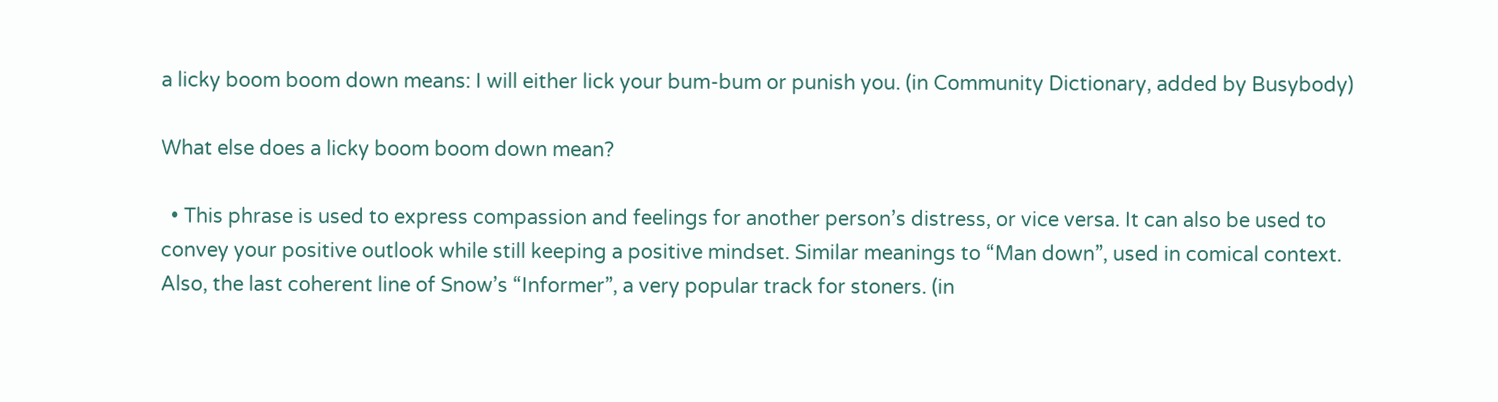a licky boom boom down means: I will either lick your bum-bum or punish you. (in Community Dictionary, added by Busybody)

What else does a licky boom boom down mean?

  • This phrase is used to express compassion and feelings for another person’s distress, or vice versa. It can also be used to convey your positive outlook while still keeping a positive mindset. Similar meanings to “Man down”, used in comical context. Also, the last coherent line of Snow’s “Informer”, a very popular track for stoners. (in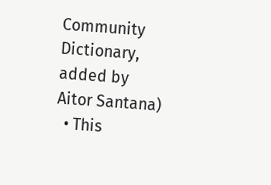Community Dictionary, added by Aitor Santana)
  • This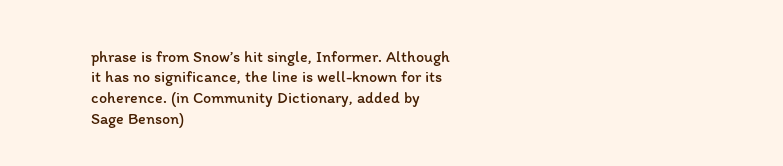phrase is from Snow’s hit single, Informer. Although it has no significance, the line is well-known for its coherence. (in Community Dictionary, added by Sage Benson)